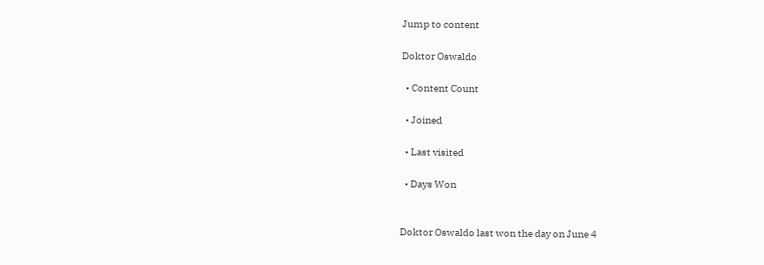Jump to content

Doktor Oswaldo

  • Content Count

  • Joined

  • Last visited

  • Days Won


Doktor Oswaldo last won the day on June 4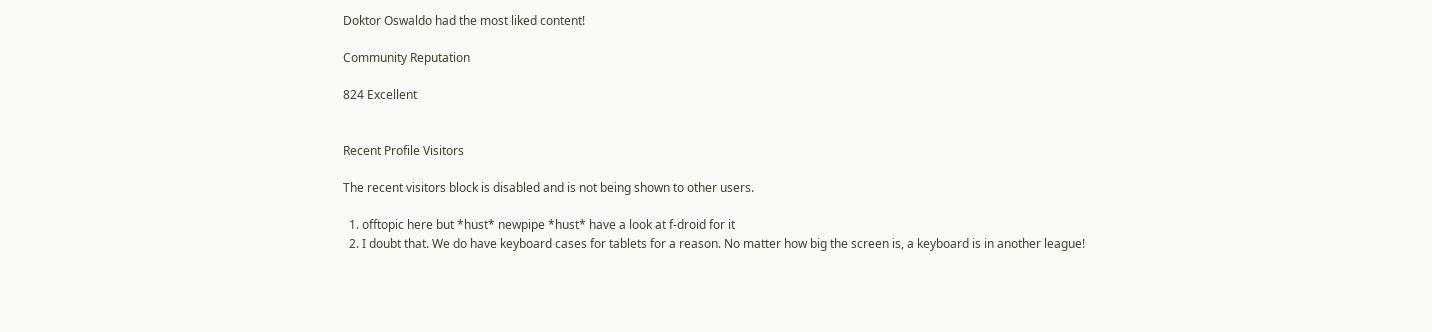Doktor Oswaldo had the most liked content!

Community Reputation

824 Excellent


Recent Profile Visitors

The recent visitors block is disabled and is not being shown to other users.

  1. offtopic here but *hust* newpipe *hust* have a look at f-droid for it
  2. I doubt that. We do have keyboard cases for tablets for a reason. No matter how big the screen is, a keyboard is in another league!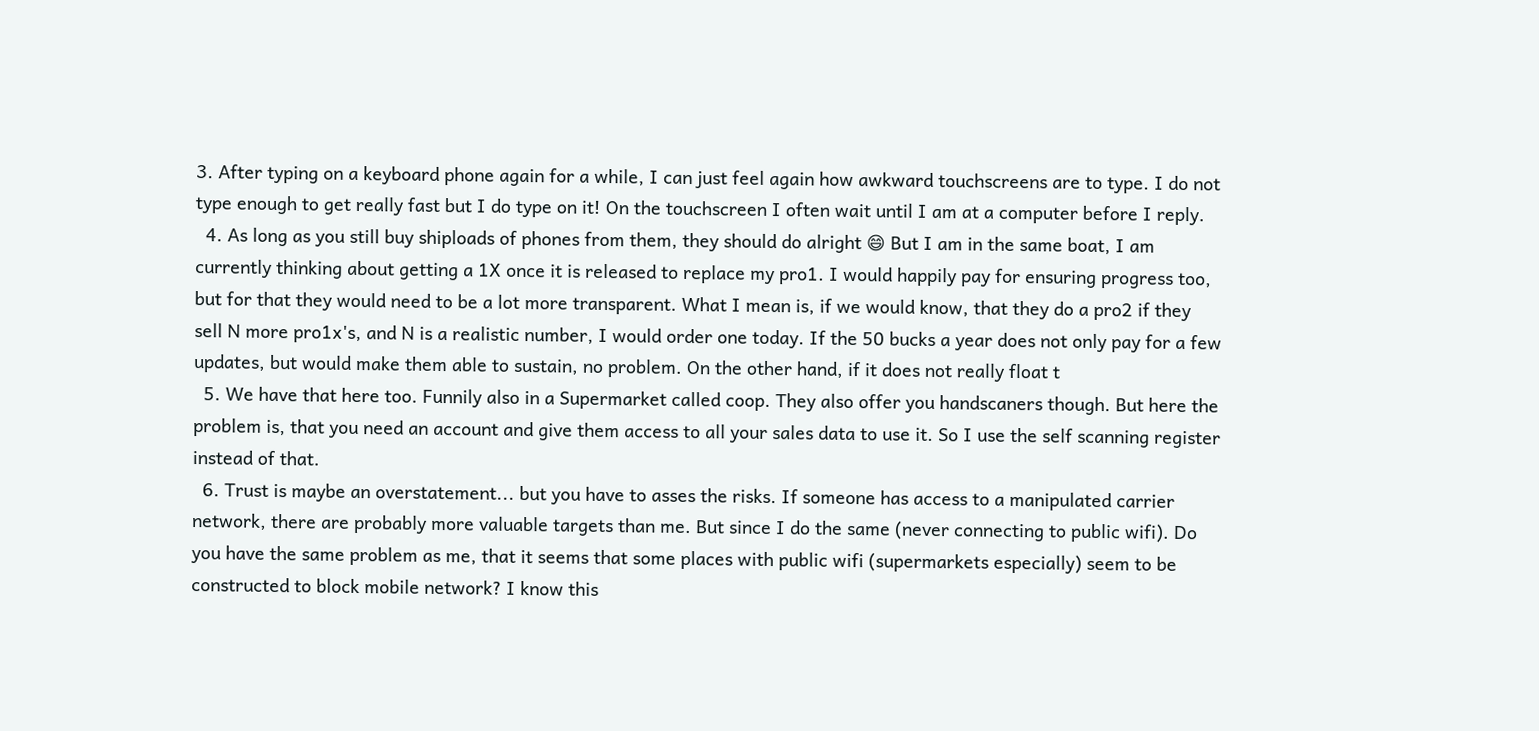3. After typing on a keyboard phone again for a while, I can just feel again how awkward touchscreens are to type. I do not type enough to get really fast but I do type on it! On the touchscreen I often wait until I am at a computer before I reply.
  4. As long as you still buy shiploads of phones from them, they should do alright 😄 But I am in the same boat, I am currently thinking about getting a 1X once it is released to replace my pro1. I would happily pay for ensuring progress too, but for that they would need to be a lot more transparent. What I mean is, if we would know, that they do a pro2 if they sell N more pro1x's, and N is a realistic number, I would order one today. If the 50 bucks a year does not only pay for a few updates, but would make them able to sustain, no problem. On the other hand, if it does not really float t
  5. We have that here too. Funnily also in a Supermarket called coop. They also offer you handscaners though. But here the problem is, that you need an account and give them access to all your sales data to use it. So I use the self scanning register instead of that.
  6. Trust is maybe an overstatement... but you have to asses the risks. If someone has access to a manipulated carrier network, there are probably more valuable targets than me. But since I do the same (never connecting to public wifi). Do you have the same problem as me, that it seems that some places with public wifi (supermarkets especially) seem to be constructed to block mobile network? I know this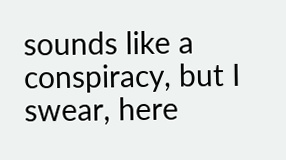sounds like a conspiracy, but I swear, here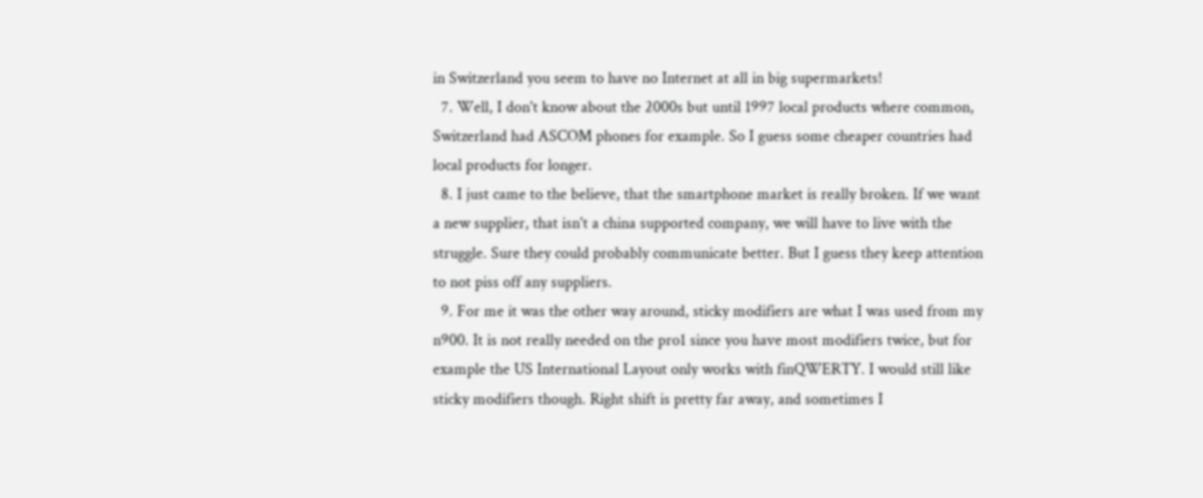in Switzerland you seem to have no Internet at all in big supermarkets!
  7. Well, I don't know about the 2000s but until 1997 local products where common, Switzerland had ASCOM phones for example. So I guess some cheaper countries had local products for longer.
  8. I just came to the believe, that the smartphone market is really broken. If we want a new supplier, that isn't a china supported company, we will have to live with the struggle. Sure they could probably communicate better. But I guess they keep attention to not piss off any suppliers.
  9. For me it was the other way around, sticky modifiers are what I was used from my n900. It is not really needed on the pro1 since you have most modifiers twice, but for example the US International Layout only works with finQWERTY. I would still like sticky modifiers though. Right shift is pretty far away, and sometimes I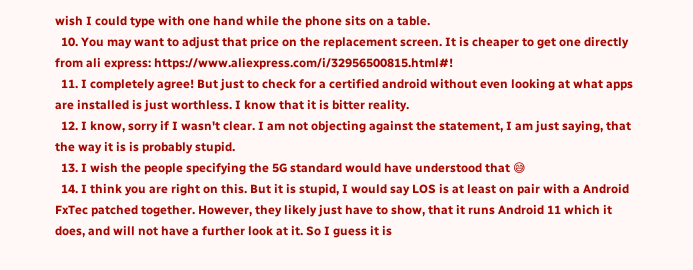wish I could type with one hand while the phone sits on a table.
  10. You may want to adjust that price on the replacement screen. It is cheaper to get one directly from ali express: https://www.aliexpress.com/i/32956500815.html#!
  11. I completely agree! But just to check for a certified android without even looking at what apps are installed is just worthless. I know that it is bitter reality.
  12. I know, sorry if I wasn't clear. I am not objecting against the statement, I am just saying, that the way it is is probably stupid.
  13. I wish the people specifying the 5G standard would have understood that 😅
  14. I think you are right on this. But it is stupid, I would say LOS is at least on pair with a Android FxTec patched together. However, they likely just have to show, that it runs Android 11 which it does, and will not have a further look at it. So I guess it is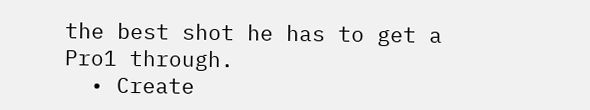the best shot he has to get a Pro1 through.
  • Create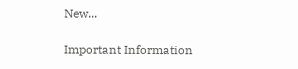New...

Important Information